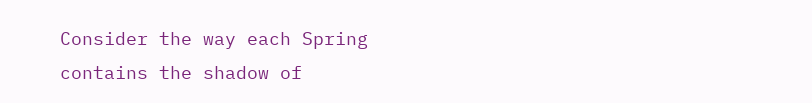Consider the way each Spring contains the shadow of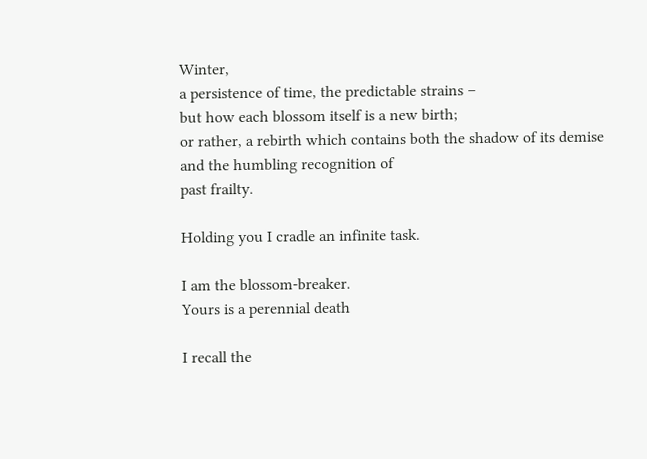Winter,
a persistence of time, the predictable strains –
but how each blossom itself is a new birth;
or rather, a rebirth which contains both the shadow of its demise
and the humbling recognition of
past frailty.

Holding you I cradle an infinite task.

I am the blossom-breaker.
Yours is a perennial death

I recall the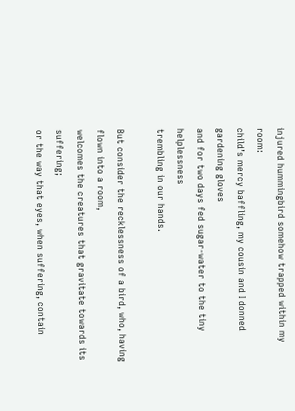injured hummingbird somehow trapped within my room:
child’s mercy baffling, my cousin and I donned gardening gloves
and for two days fed sugar-water to the tiny helplessness
trembling in our hands.

But consider the recklessness of a bird, who, having flown into a room,
welcomes the creatures that gravitate towards its suffering;
or the way that eyes, when suffering, contain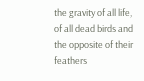the gravity of all life,
of all dead birds and the opposite of their feathers